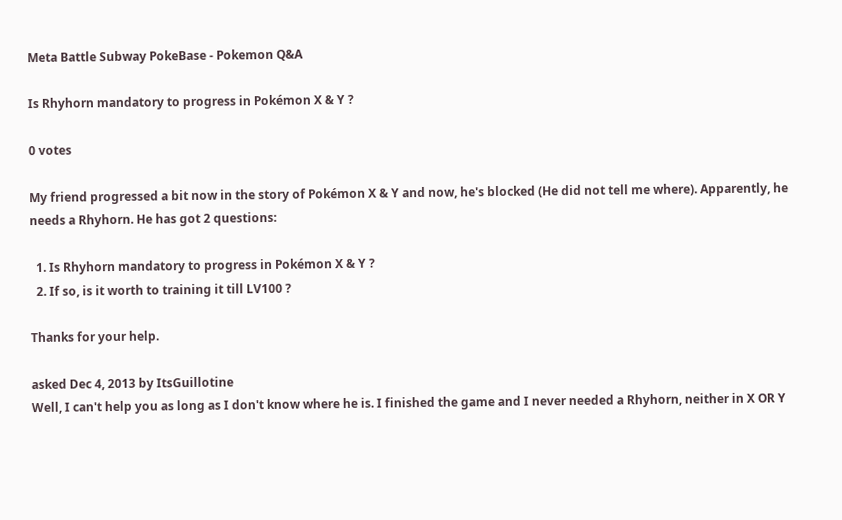Meta Battle Subway PokeBase - Pokemon Q&A

Is Rhyhorn mandatory to progress in Pokémon X & Y ?

0 votes

My friend progressed a bit now in the story of Pokémon X & Y and now, he's blocked (He did not tell me where). Apparently, he needs a Rhyhorn. He has got 2 questions:

  1. Is Rhyhorn mandatory to progress in Pokémon X & Y ?
  2. If so, is it worth to training it till LV100 ?

Thanks for your help.

asked Dec 4, 2013 by ItsGuillotine
Well, I can't help you as long as I don't know where he is. I finished the game and I never needed a Rhyhorn, neither in X OR Y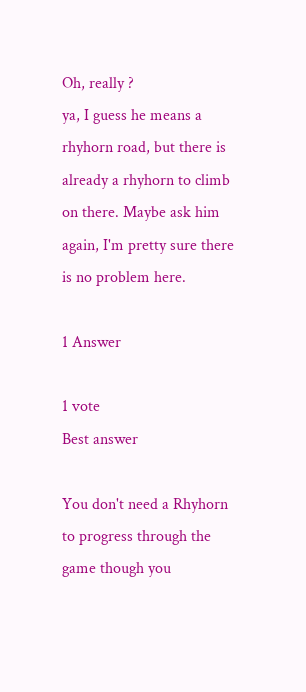Oh, really ?
ya, I guess he means a rhyhorn road, but there is already a rhyhorn to climb on there. Maybe ask him again, I'm pretty sure there is no problem here.

1 Answer

1 vote
Best answer

You don't need a Rhyhorn to progress through the game though you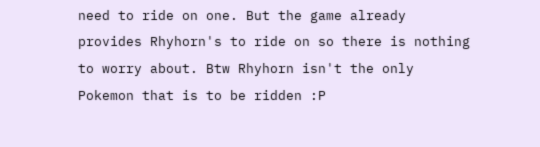need to ride on one. But the game already provides Rhyhorn's to ride on so there is nothing to worry about. Btw Rhyhorn isn't the only Pokemon that is to be ridden :P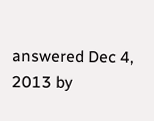answered Dec 4, 2013 by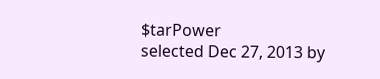$tarPower
selected Dec 27, 2013 by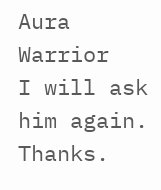Aura Warrior
I will ask him again. Thanks.